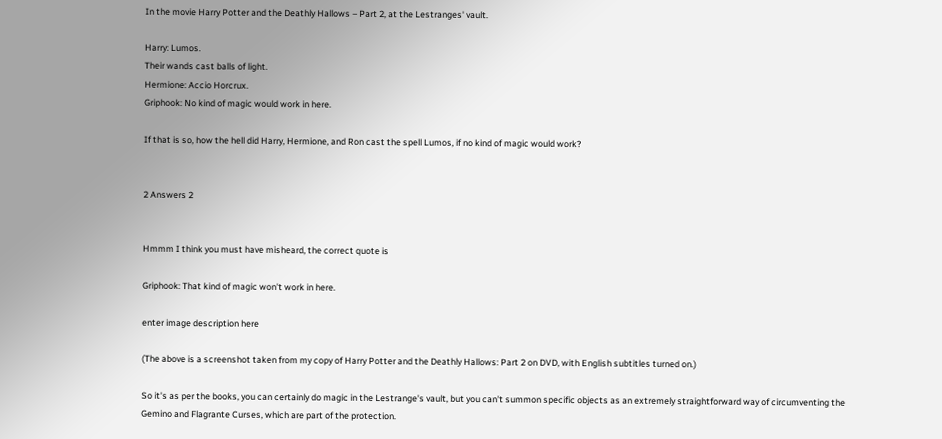In the movie Harry Potter and the Deathly Hallows – Part 2, at the Lestranges' vault.

Harry: Lumos.
Their wands cast balls of light.
Hermione: Accio Horcrux.
Griphook: No kind of magic would work in here.

If that is so, how the hell did Harry, Hermione, and Ron cast the spell Lumos, if no kind of magic would work?


2 Answers 2


Hmmm I think you must have misheard, the correct quote is

Griphook: That kind of magic won't work in here.

enter image description here

(The above is a screenshot taken from my copy of Harry Potter and the Deathly Hallows: Part 2 on DVD, with English subtitles turned on.)

So it's as per the books, you can certainly do magic in the Lestrange's vault, but you can't summon specific objects as an extremely straightforward way of circumventing the Gemino and Flagrante Curses, which are part of the protection.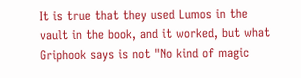It is true that they used Lumos in the vault in the book, and it worked, but what Griphook says is not "No kind of magic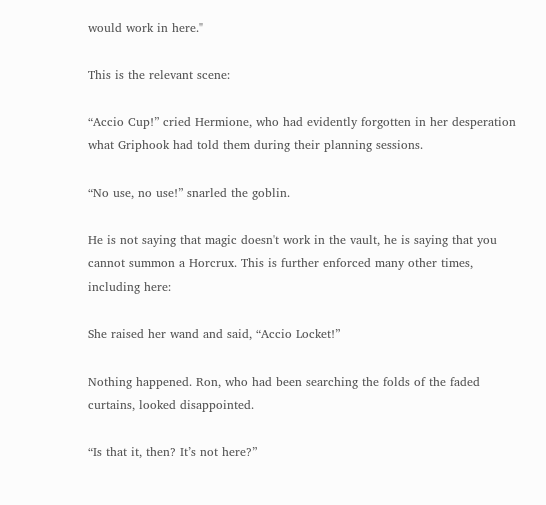would work in here."

This is the relevant scene:

“Accio Cup!” cried Hermione, who had evidently forgotten in her desperation what Griphook had told them during their planning sessions.

“No use, no use!” snarled the goblin.

He is not saying that magic doesn't work in the vault, he is saying that you cannot summon a Horcrux. This is further enforced many other times, including here:

She raised her wand and said, “Accio Locket!”

Nothing happened. Ron, who had been searching the folds of the faded curtains, looked disappointed.

“Is that it, then? It’s not here?”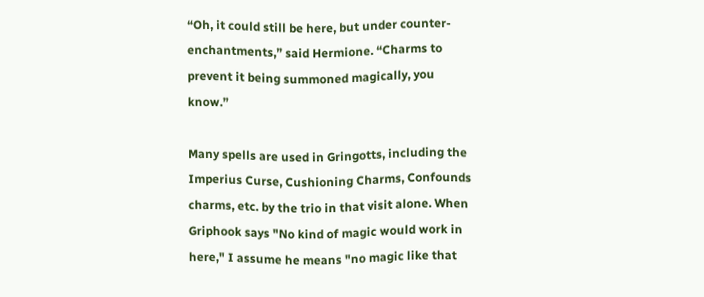“Oh, it could still be here, but under counter-enchantments,” said Hermione. “Charms to prevent it being summoned magically, you know.”

Many spells are used in Gringotts, including the Imperius Curse, Cushioning Charms, Confounds charms, etc. by the trio in that visit alone. When Griphook says "No kind of magic would work in here," I assume he means "no magic like that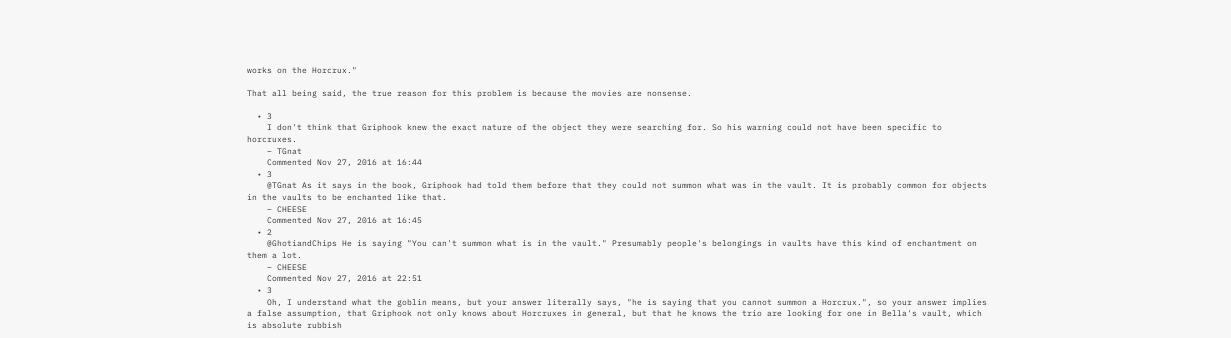works on the Horcrux."

That all being said, the true reason for this problem is because the movies are nonsense.

  • 3
    I don't think that Griphook knew the exact nature of the object they were searching for. So his warning could not have been specific to horcruxes.
    – TGnat
    Commented Nov 27, 2016 at 16:44
  • 3
    @TGnat As it says in the book, Griphook had told them before that they could not summon what was in the vault. It is probably common for objects in the vaults to be enchanted like that.
    – CHEESE
    Commented Nov 27, 2016 at 16:45
  • 2
    @GhotiandChips He is saying "You can't summon what is in the vault." Presumably people's belongings in vaults have this kind of enchantment on them a lot.
    – CHEESE
    Commented Nov 27, 2016 at 22:51
  • 3
    Oh, I understand what the goblin means, but your answer literally says, "he is saying that you cannot summon a Horcrux.", so your answer implies a false assumption, that Griphook not only knows about Horcruxes in general, but that he knows the trio are looking for one in Bella's vault, which is absolute rubbish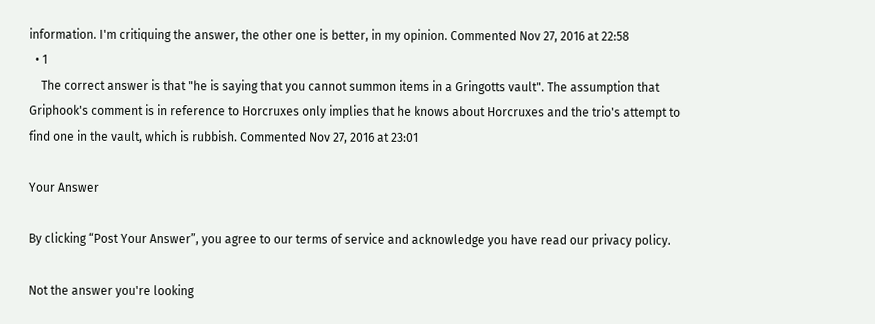information. I'm critiquing the answer, the other one is better, in my opinion. Commented Nov 27, 2016 at 22:58
  • 1
    The correct answer is that "he is saying that you cannot summon items in a Gringotts vault". The assumption that Griphook's comment is in reference to Horcruxes only implies that he knows about Horcruxes and the trio's attempt to find one in the vault, which is rubbish. Commented Nov 27, 2016 at 23:01

Your Answer

By clicking “Post Your Answer”, you agree to our terms of service and acknowledge you have read our privacy policy.

Not the answer you're looking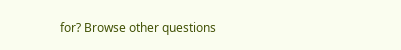for? Browse other questions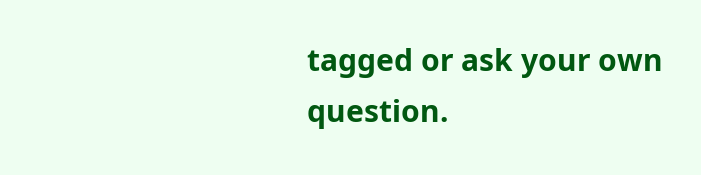tagged or ask your own question.